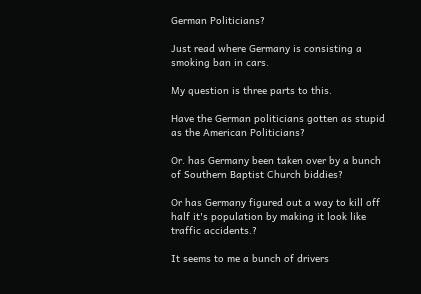German Politicians?

Just read where Germany is consisting a smoking ban in cars.

My question is three parts to this.

Have the German politicians gotten as stupid as the American Politicians?

Or. has Germany been taken over by a bunch of Southern Baptist Church biddies?

Or has Germany figured out a way to kill off half it's population by making it look like traffic accidents.?

It seems to me a bunch of drivers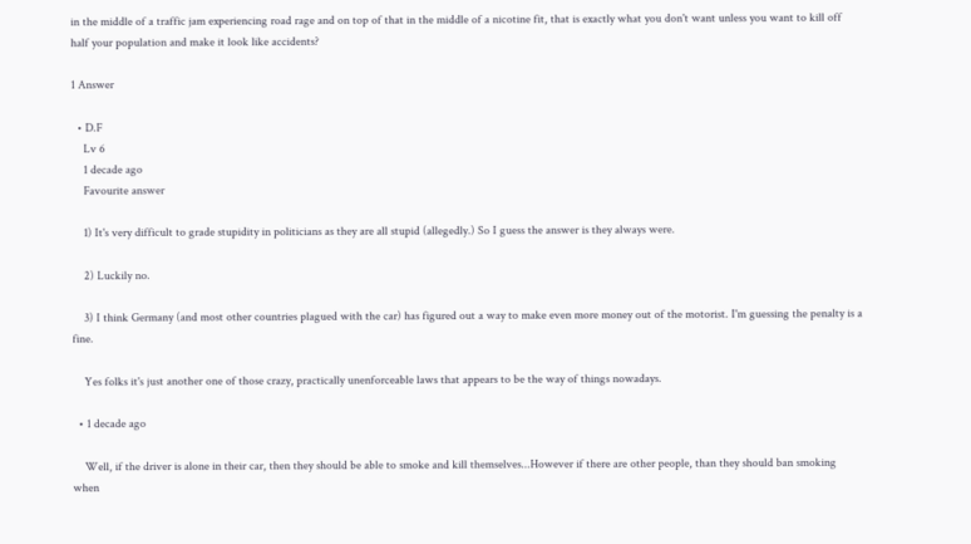in the middle of a traffic jam experiencing road rage and on top of that in the middle of a nicotine fit, that is exactly what you don't want unless you want to kill off half your population and make it look like accidents?

1 Answer

  • D.F
    Lv 6
    1 decade ago
    Favourite answer

    1) It's very difficult to grade stupidity in politicians as they are all stupid (allegedly.) So I guess the answer is they always were.

    2) Luckily no.

    3) I think Germany (and most other countries plagued with the car) has figured out a way to make even more money out of the motorist. I'm guessing the penalty is a fine.

    Yes folks it's just another one of those crazy, practically unenforceable laws that appears to be the way of things nowadays.

  • 1 decade ago

    Well, if the driver is alone in their car, then they should be able to smoke and kill themselves...However if there are other people, than they should ban smoking when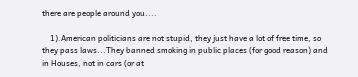there are people around you....

    1).American politicians are not stupid, they just have a lot of free time, so they pass laws...They banned smoking in public places (for good reason) and in Houses, not in cars (or at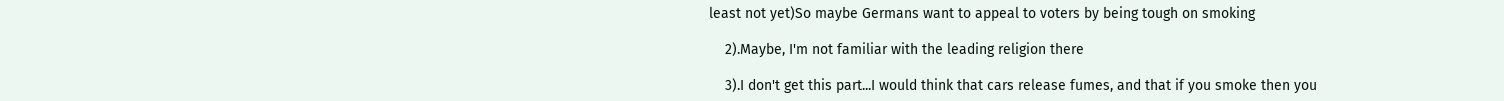least not yet)So maybe Germans want to appeal to voters by being tough on smoking

    2).Maybe, I'm not familiar with the leading religion there

    3).I don't get this part...I would think that cars release fumes, and that if you smoke then you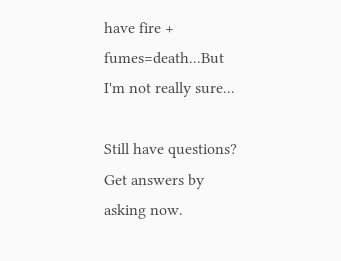have fire + fumes=death...But I'm not really sure...

Still have questions? Get answers by asking now.